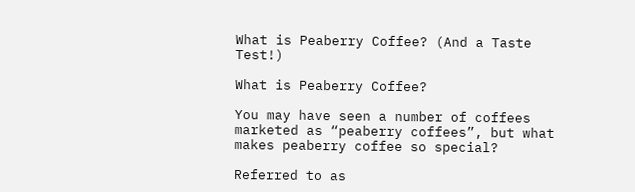What is Peaberry Coffee? (And a Taste Test!)

What is Peaberry Coffee?

You may have seen a number of coffees marketed as “peaberry coffees”, but what makes peaberry coffee so special?

Referred to as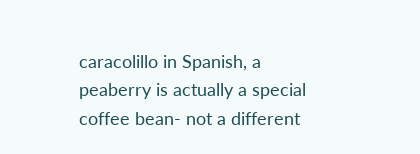caracolillo in Spanish, a peaberry is actually a special coffee bean- not a different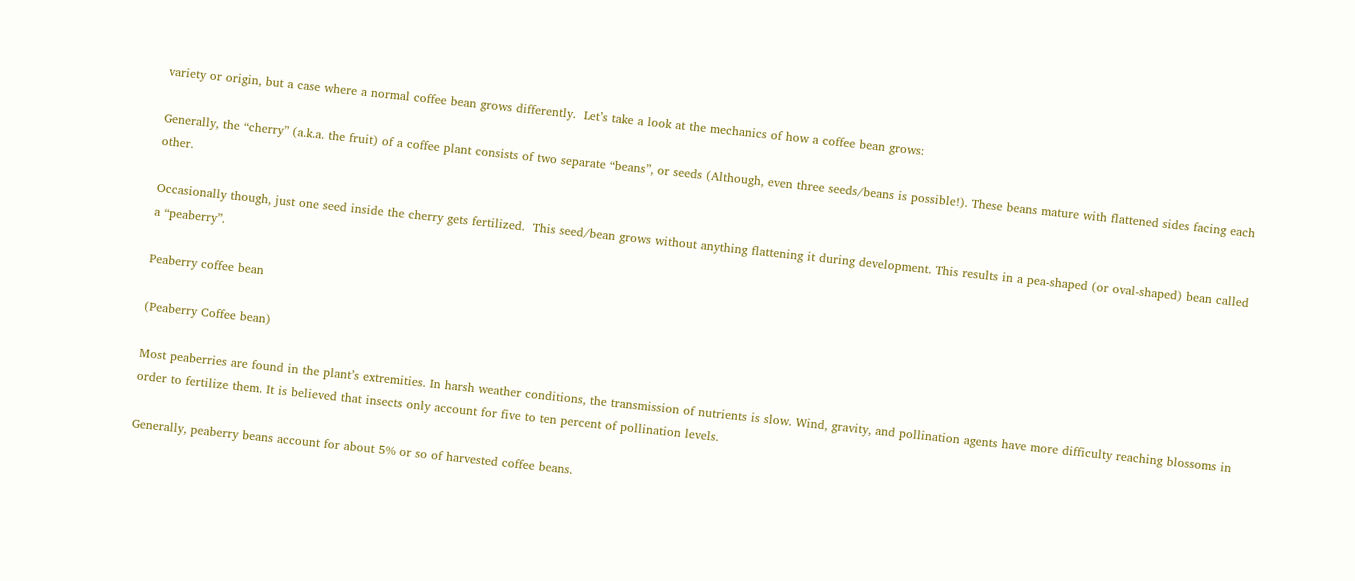variety or origin, but a case where a normal coffee bean grows differently.  Let’s take a look at the mechanics of how a coffee bean grows:

Generally, the “cherry” (a.k.a. the fruit) of a coffee plant consists of two separate “beans”, or seeds (Although, even three seeds/beans is possible!). These beans mature with flattened sides facing each other.

Occasionally though, just one seed inside the cherry gets fertilized.  This seed/bean grows without anything flattening it during development. This results in a pea-shaped (or oval-shaped) bean called a “peaberry”.

Peaberry coffee bean

(Peaberry Coffee bean)

Most peaberries are found in the plant’s extremities. In harsh weather conditions, the transmission of nutrients is slow. Wind, gravity, and pollination agents have more difficulty reaching blossoms in order to fertilize them. It is believed that insects only account for five to ten percent of pollination levels.

Generally, peaberry beans account for about 5% or so of harvested coffee beans.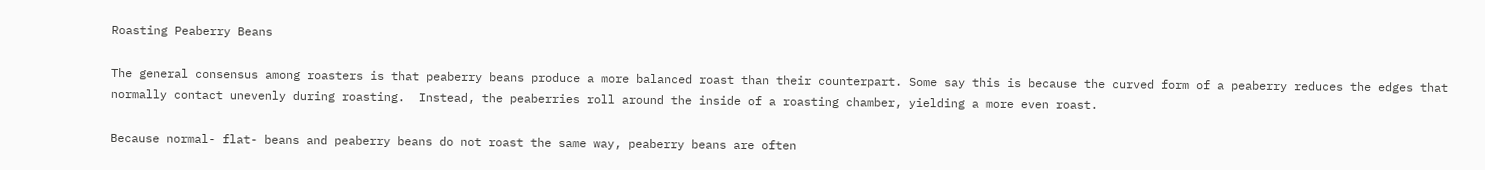Roasting Peaberry Beans

The general consensus among roasters is that peaberry beans produce a more balanced roast than their counterpart. Some say this is because the curved form of a peaberry reduces the edges that normally contact unevenly during roasting.  Instead, the peaberries roll around the inside of a roasting chamber, yielding a more even roast.

Because normal- flat- beans and peaberry beans do not roast the same way, peaberry beans are often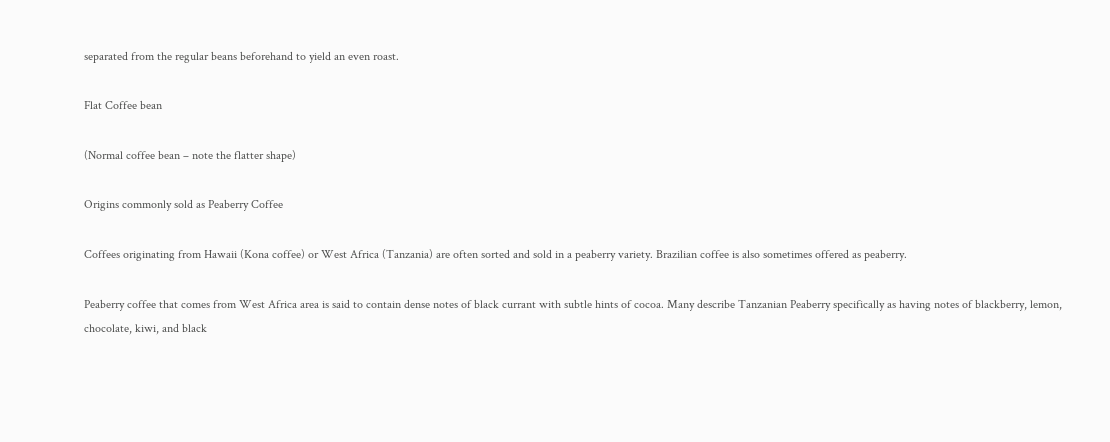separated from the regular beans beforehand to yield an even roast.

Flat Coffee bean

(Normal coffee bean – note the flatter shape)

Origins commonly sold as Peaberry Coffee

Coffees originating from Hawaii (Kona coffee) or West Africa (Tanzania) are often sorted and sold in a peaberry variety. Brazilian coffee is also sometimes offered as peaberry.

Peaberry coffee that comes from West Africa area is said to contain dense notes of black currant with subtle hints of cocoa. Many describe Tanzanian Peaberry specifically as having notes of blackberry, lemon, chocolate, kiwi, and black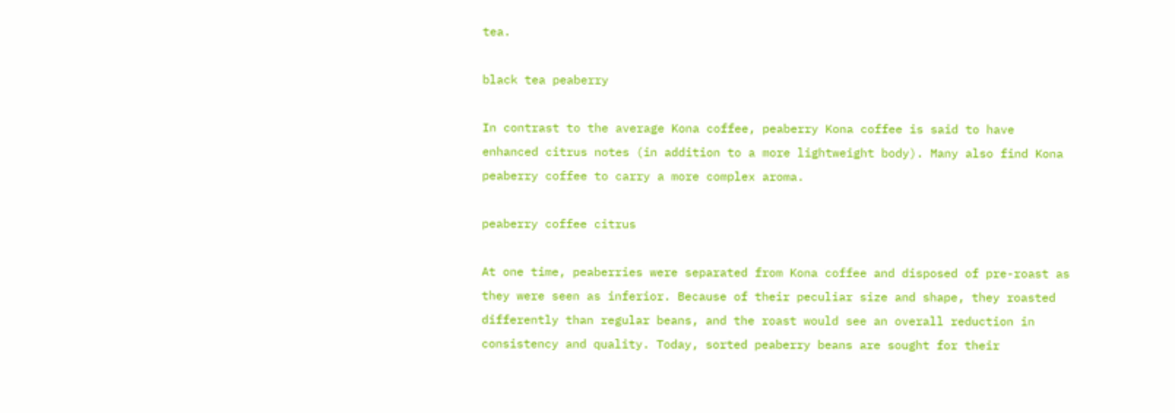tea.

black tea peaberry

In contrast to the average Kona coffee, peaberry Kona coffee is said to have enhanced citrus notes (in addition to a more lightweight body). Many also find Kona peaberry coffee to carry a more complex aroma.

peaberry coffee citrus

At one time, peaberries were separated from Kona coffee and disposed of pre-roast as they were seen as inferior. Because of their peculiar size and shape, they roasted differently than regular beans, and the roast would see an overall reduction in consistency and quality. Today, sorted peaberry beans are sought for their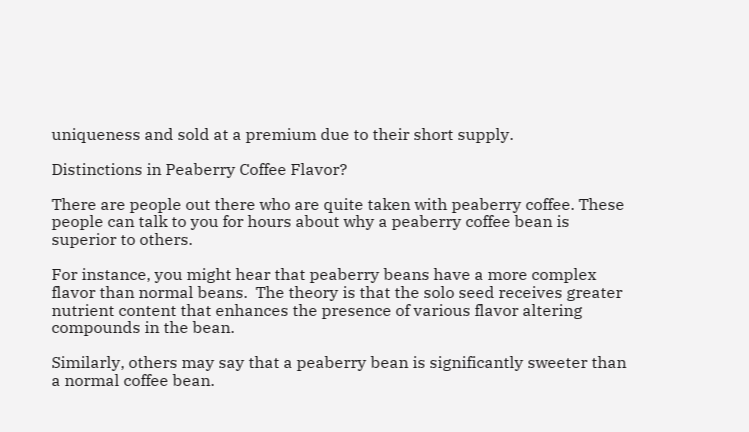uniqueness and sold at a premium due to their short supply.

Distinctions in Peaberry Coffee Flavor?

There are people out there who are quite taken with peaberry coffee. These people can talk to you for hours about why a peaberry coffee bean is superior to others.

For instance, you might hear that peaberry beans have a more complex flavor than normal beans.  The theory is that the solo seed receives greater nutrient content that enhances the presence of various flavor altering compounds in the bean.

Similarly, others may say that a peaberry bean is significantly sweeter than a normal coffee bean.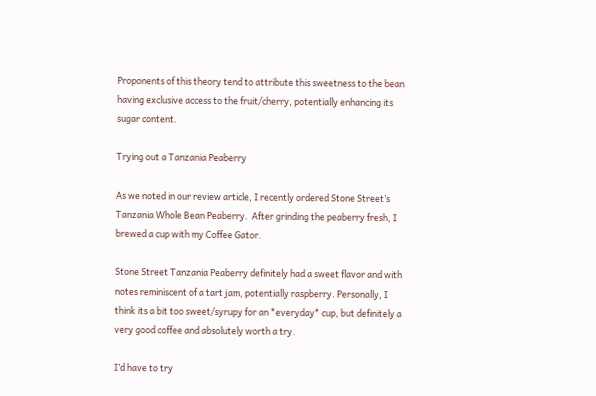Proponents of this theory tend to attribute this sweetness to the bean having exclusive access to the fruit/cherry, potentially enhancing its sugar content.

Trying out a Tanzania Peaberry

As we noted in our review article, I recently ordered Stone Street’s Tanzania Whole Bean Peaberry.  After grinding the peaberry fresh, I brewed a cup with my Coffee Gator.

Stone Street Tanzania Peaberry definitely had a sweet flavor and with notes reminiscent of a tart jam, potentially raspberry. Personally, I think its a bit too sweet/syrupy for an *everyday* cup, but definitely a very good coffee and absolutely worth a try.

I’d have to try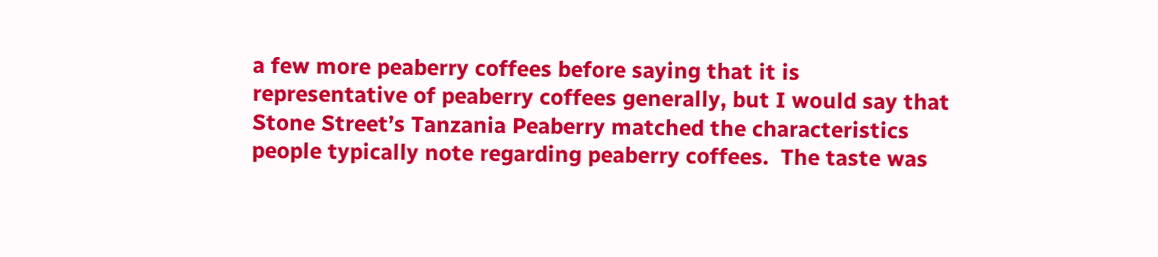a few more peaberry coffees before saying that it is representative of peaberry coffees generally, but I would say that Stone Street’s Tanzania Peaberry matched the characteristics people typically note regarding peaberry coffees.  The taste was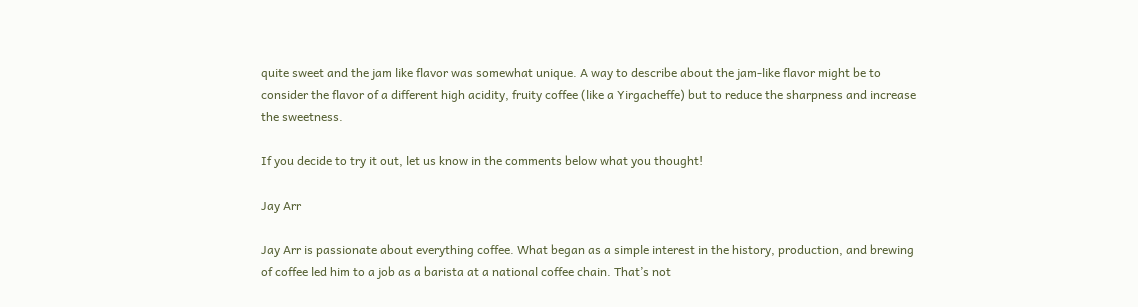quite sweet and the jam like flavor was somewhat unique. A way to describe about the jam-like flavor might be to consider the flavor of a different high acidity, fruity coffee (like a Yirgacheffe) but to reduce the sharpness and increase the sweetness.

If you decide to try it out, let us know in the comments below what you thought!

Jay Arr

Jay Arr is passionate about everything coffee. What began as a simple interest in the history, production, and brewing of coffee led him to a job as a barista at a national coffee chain. That’s not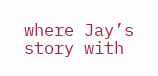where Jay’s story with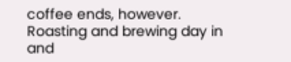coffee ends, however. Roasting and brewing day in and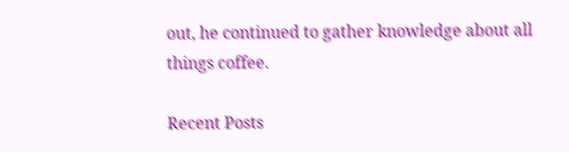out, he continued to gather knowledge about all things coffee.

Recent Posts